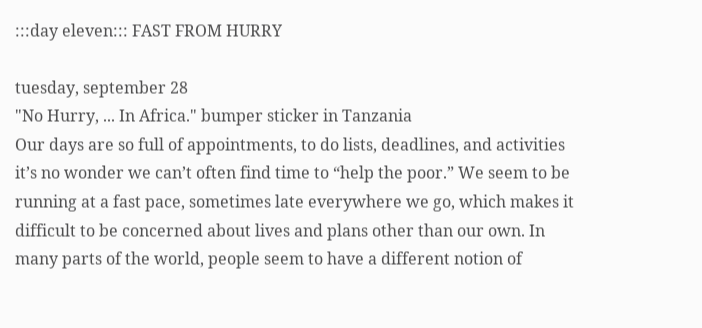:::day eleven::: FAST FROM HURRY

tuesday, september 28
"No Hurry, ... In Africa." bumper sticker in Tanzania
Our days are so full of appointments, to do lists, deadlines, and activities it’s no wonder we can’t often find time to “help the poor.” We seem to be running at a fast pace, sometimes late everywhere we go, which makes it difficult to be concerned about lives and plans other than our own. In many parts of the world, people seem to have a different notion of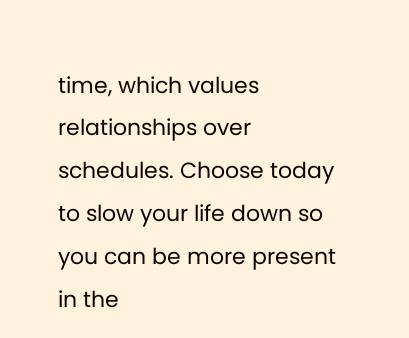time, which values relationships over schedules. Choose today to slow your life down so you can be more present in the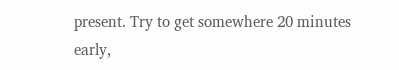present. Try to get somewhere 20 minutes early,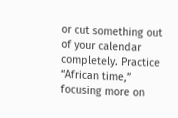or cut something out of your calendar completely. Practice “African time,” focusing more on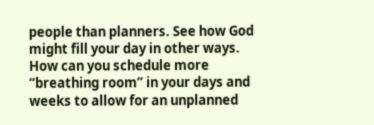people than planners. See how God might fill your day in other ways.
How can you schedule more “breathing room” in your days and weeks to allow for an unplanned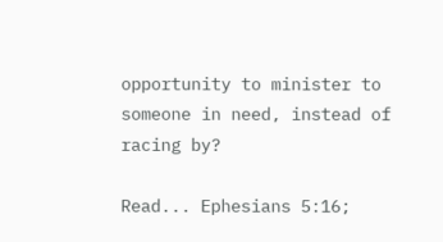opportunity to minister to someone in need, instead of racing by?

Read... Ephesians 5:16;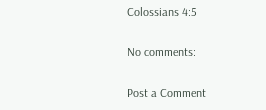Colossians 4:5

No comments:

Post a Comment